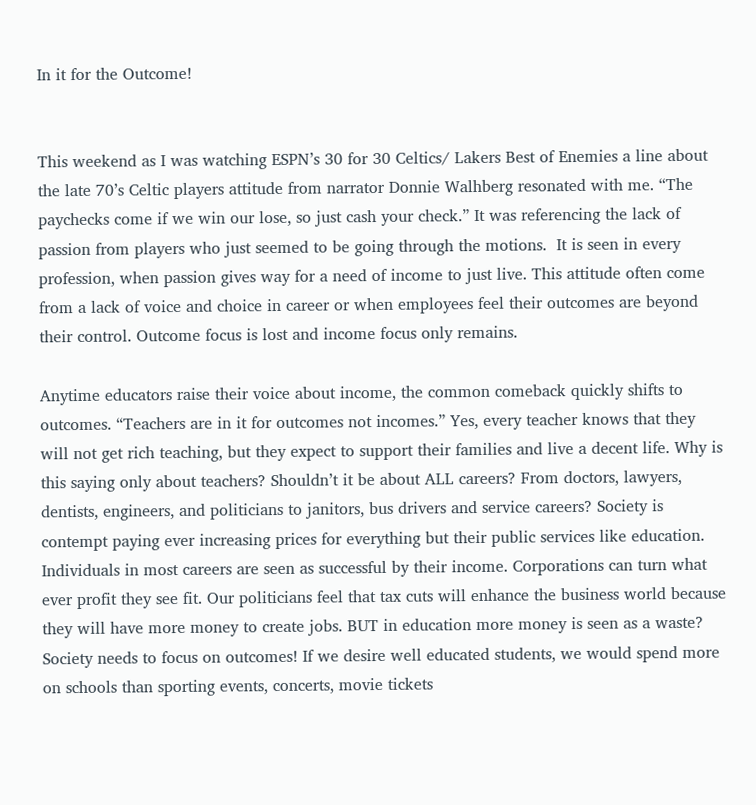In it for the Outcome!


This weekend as I was watching ESPN’s 30 for 30 Celtics/ Lakers Best of Enemies a line about the late 70’s Celtic players attitude from narrator Donnie Walhberg resonated with me. “The paychecks come if we win our lose, so just cash your check.” It was referencing the lack of passion from players who just seemed to be going through the motions.  It is seen in every profession, when passion gives way for a need of income to just live. This attitude often come from a lack of voice and choice in career or when employees feel their outcomes are beyond their control. Outcome focus is lost and income focus only remains.

Anytime educators raise their voice about income, the common comeback quickly shifts to outcomes. “Teachers are in it for outcomes not incomes.” Yes, every teacher knows that they will not get rich teaching, but they expect to support their families and live a decent life. Why is this saying only about teachers? Shouldn’t it be about ALL careers? From doctors, lawyers, dentists, engineers, and politicians to janitors, bus drivers and service careers? Society is contempt paying ever increasing prices for everything but their public services like education. Individuals in most careers are seen as successful by their income. Corporations can turn what ever profit they see fit. Our politicians feel that tax cuts will enhance the business world because they will have more money to create jobs. BUT in education more money is seen as a waste? Society needs to focus on outcomes! If we desire well educated students, we would spend more on schools than sporting events, concerts, movie tickets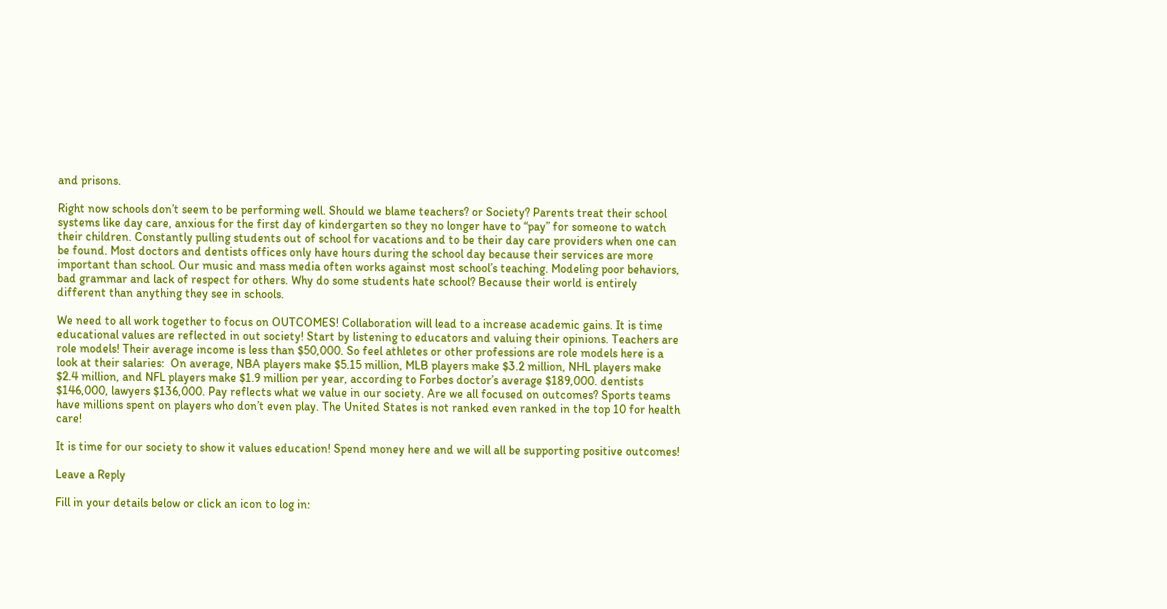and prisons.

Right now schools don’t seem to be performing well. Should we blame teachers? or Society? Parents treat their school systems like day care, anxious for the first day of kindergarten so they no longer have to “pay” for someone to watch their children. Constantly pulling students out of school for vacations and to be their day care providers when one can be found. Most doctors and dentists offices only have hours during the school day because their services are more important than school. Our music and mass media often works against most school’s teaching. Modeling poor behaviors, bad grammar and lack of respect for others. Why do some students hate school? Because their world is entirely different than anything they see in schools.

We need to all work together to focus on OUTCOMES! Collaboration will lead to a increase academic gains. It is time educational values are reflected in out society! Start by listening to educators and valuing their opinions. Teachers are role models! Their average income is less than $50,000. So feel athletes or other professions are role models here is a look at their salaries:  On average, NBA players make $5.15 million, MLB players make $3.2 million, NHL players make $2.4 million, and NFL players make $1.9 million per year, according to Forbes doctor’s average $189,000. dentists $146,000, lawyers $136,000. Pay reflects what we value in our society. Are we all focused on outcomes? Sports teams have millions spent on players who don’t even play. The United States is not ranked even ranked in the top 10 for health care!

It is time for our society to show it values education! Spend money here and we will all be supporting positive outcomes!

Leave a Reply

Fill in your details below or click an icon to log in: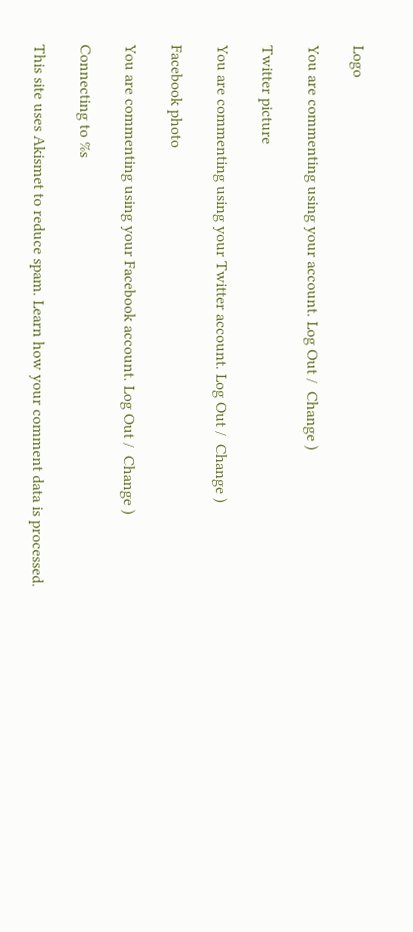Logo

You are commenting using your account. Log Out /  Change )

Twitter picture

You are commenting using your Twitter account. Log Out /  Change )

Facebook photo

You are commenting using your Facebook account. Log Out /  Change )

Connecting to %s

This site uses Akismet to reduce spam. Learn how your comment data is processed.